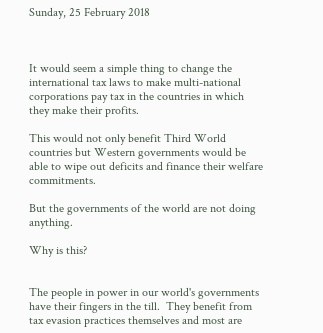Sunday, 25 February 2018



It would seem a simple thing to change the international tax laws to make multi-national corporations pay tax in the countries in which they make their profits.

This would not only benefit Third World countries but Western governments would be able to wipe out deficits and finance their welfare commitments.

But the governments of the world are not doing anything.

Why is this?


The people in power in our world's governments have their fingers in the till.  They benefit from tax evasion practices themselves and most are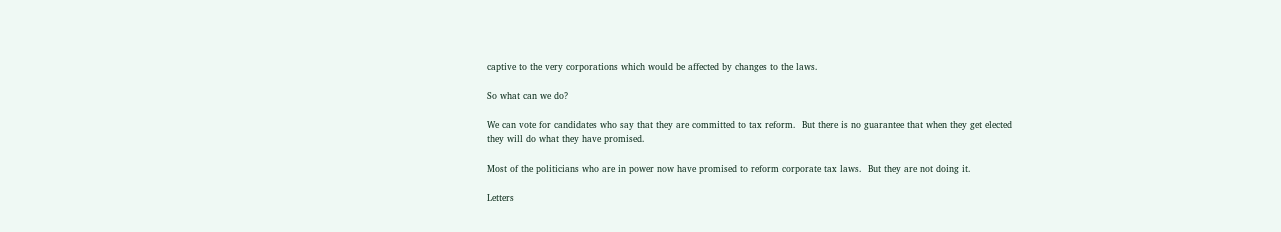captive to the very corporations which would be affected by changes to the laws.

So what can we do?

We can vote for candidates who say that they are committed to tax reform.  But there is no guarantee that when they get elected they will do what they have promised.

Most of the politicians who are in power now have promised to reform corporate tax laws.  But they are not doing it.

Letters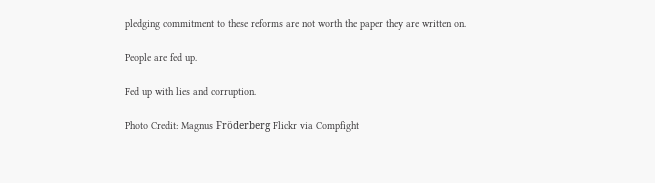pledging commitment to these reforms are not worth the paper they are written on.

People are fed up.

Fed up with lies and corruption.

Photo Credit: Magnus Fröderberg Flickr via Compfight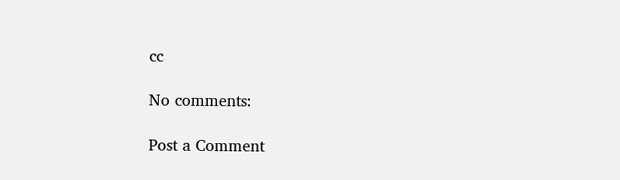cc

No comments:

Post a Comment